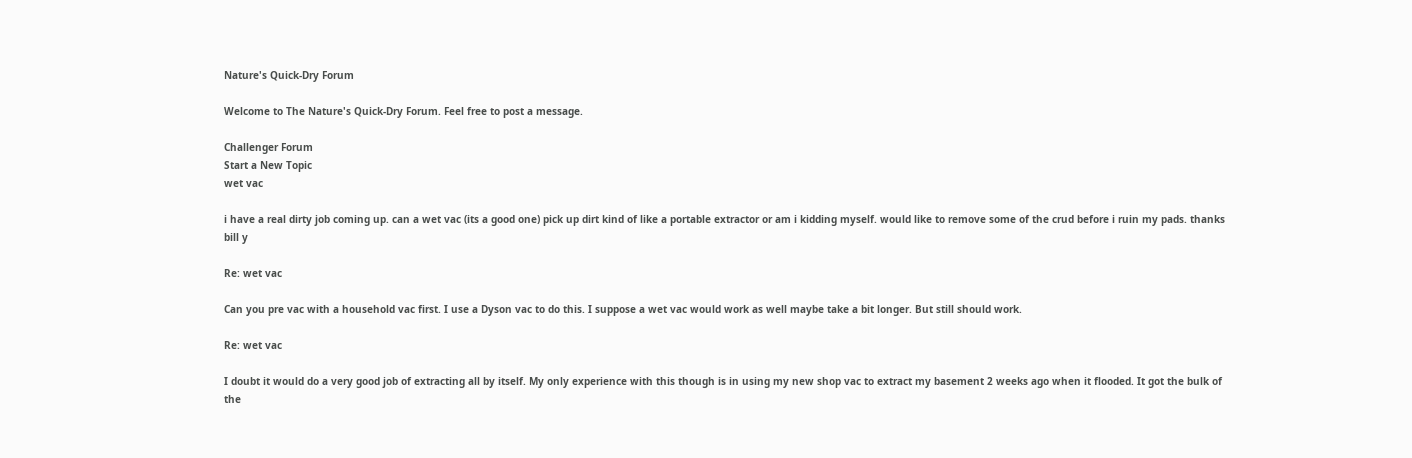Nature's Quick-Dry Forum

Welcome to The Nature's Quick-Dry Forum. Feel free to post a message.

Challenger Forum
Start a New Topic
wet vac

i have a real dirty job coming up. can a wet vac (its a good one) pick up dirt kind of like a portable extractor or am i kidding myself. would like to remove some of the crud before i ruin my pads. thanks bill y

Re: wet vac

Can you pre vac with a household vac first. I use a Dyson vac to do this. I suppose a wet vac would work as well maybe take a bit longer. But still should work.

Re: wet vac

I doubt it would do a very good job of extracting all by itself. My only experience with this though is in using my new shop vac to extract my basement 2 weeks ago when it flooded. It got the bulk of the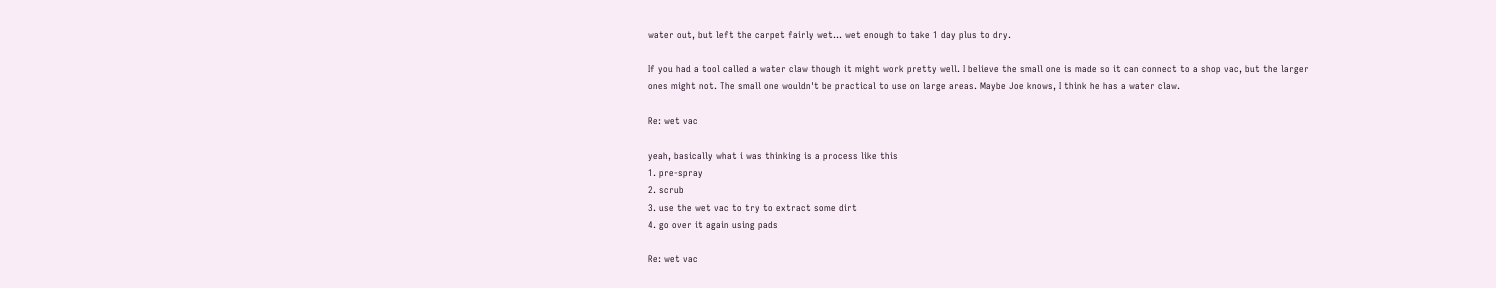water out, but left the carpet fairly wet... wet enough to take 1 day plus to dry.

If you had a tool called a water claw though it might work pretty well. I believe the small one is made so it can connect to a shop vac, but the larger ones might not. The small one wouldn't be practical to use on large areas. Maybe Joe knows, I think he has a water claw.

Re: wet vac

yeah, basically what i was thinking is a process like this
1. pre-spray
2. scrub
3. use the wet vac to try to extract some dirt
4. go over it again using pads

Re: wet vac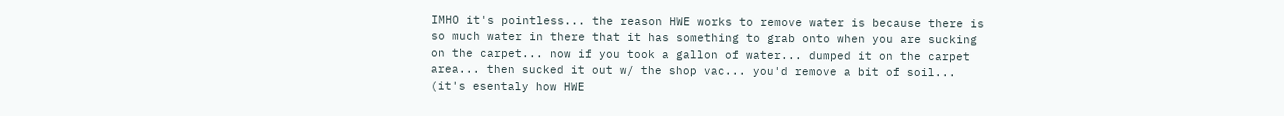IMHO it's pointless... the reason HWE works to remove water is because there is so much water in there that it has something to grab onto when you are sucking on the carpet... now if you took a gallon of water... dumped it on the carpet area... then sucked it out w/ the shop vac... you'd remove a bit of soil... (it's esentaly how HWE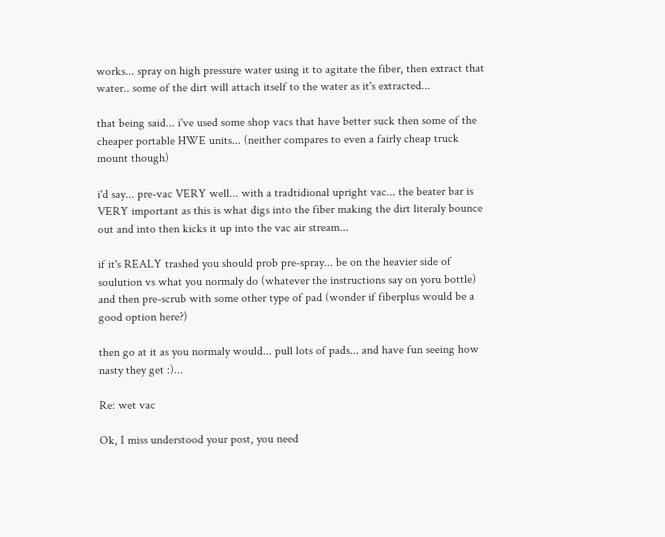works... spray on high pressure water using it to agitate the fiber, then extract that water.. some of the dirt will attach itself to the water as it's extracted...

that being said... i've used some shop vacs that have better suck then some of the cheaper portable HWE units... (neither compares to even a fairly cheap truck mount though)

i'd say... pre-vac VERY well... with a tradtidional upright vac... the beater bar is VERY important as this is what digs into the fiber making the dirt literaly bounce out and into then kicks it up into the vac air stream...

if it's REALY trashed you should prob pre-spray... be on the heavier side of soulution vs what you normaly do (whatever the instructions say on yoru bottle) and then pre-scrub with some other type of pad (wonder if fiberplus would be a good option here?)

then go at it as you normaly would... pull lots of pads... and have fun seeing how nasty they get :)...

Re: wet vac

Ok, I miss understood your post, you need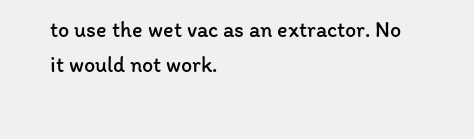to use the wet vac as an extractor. No it would not work.